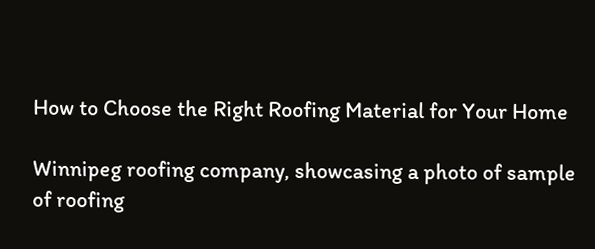How to Choose the Right Roofing Material for Your Home

Winnipeg roofing company, showcasing a photo of sample of roofing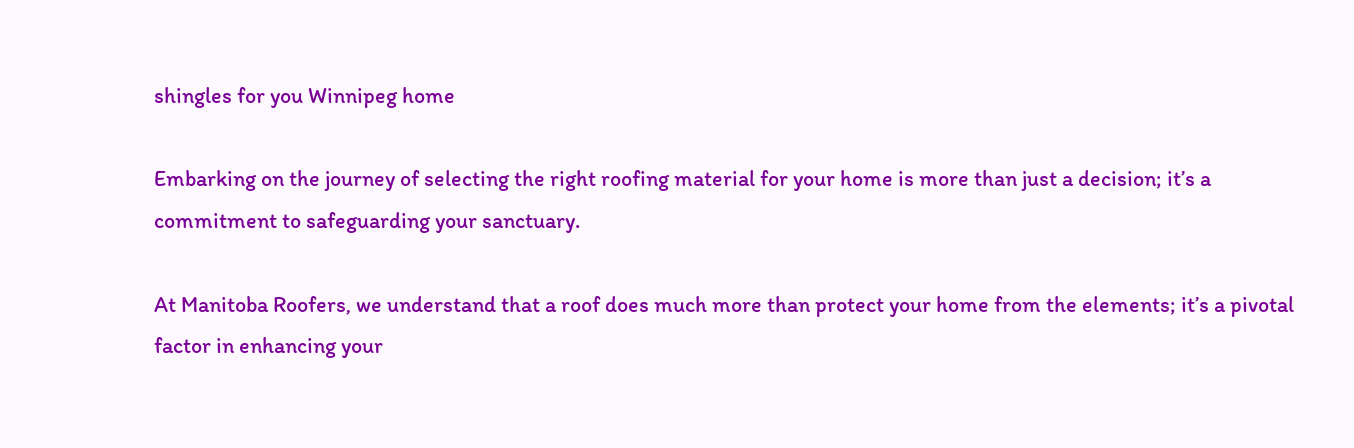shingles for you Winnipeg home

Embarking on the journey of selecting the right roofing material for your home is more than just a decision; it’s a commitment to safeguarding your sanctuary.

At Manitoba Roofers, we understand that a roof does much more than protect your home from the elements; it’s a pivotal factor in enhancing your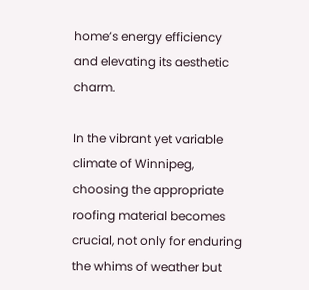home’s energy efficiency and elevating its aesthetic charm.

In the vibrant yet variable climate of Winnipeg, choosing the appropriate roofing material becomes crucial, not only for enduring the whims of weather but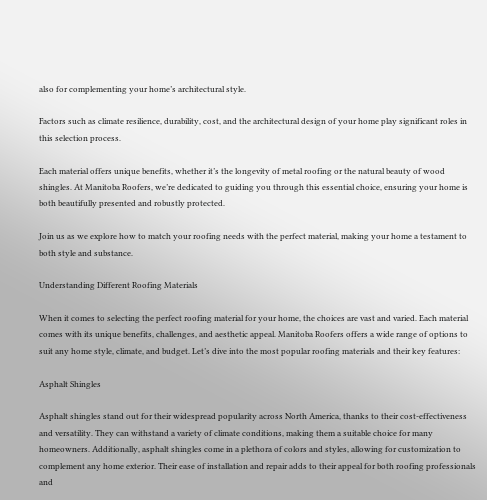also for complementing your home’s architectural style.

Factors such as climate resilience, durability, cost, and the architectural design of your home play significant roles in this selection process.

Each material offers unique benefits, whether it’s the longevity of metal roofing or the natural beauty of wood shingles. At Manitoba Roofers, we’re dedicated to guiding you through this essential choice, ensuring your home is both beautifully presented and robustly protected.

Join us as we explore how to match your roofing needs with the perfect material, making your home a testament to both style and substance.

Understanding Different Roofing Materials

When it comes to selecting the perfect roofing material for your home, the choices are vast and varied. Each material comes with its unique benefits, challenges, and aesthetic appeal. Manitoba Roofers offers a wide range of options to suit any home style, climate, and budget. Let’s dive into the most popular roofing materials and their key features:

Asphalt Shingles

Asphalt shingles stand out for their widespread popularity across North America, thanks to their cost-effectiveness and versatility. They can withstand a variety of climate conditions, making them a suitable choice for many homeowners. Additionally, asphalt shingles come in a plethora of colors and styles, allowing for customization to complement any home exterior. Their ease of installation and repair adds to their appeal for both roofing professionals and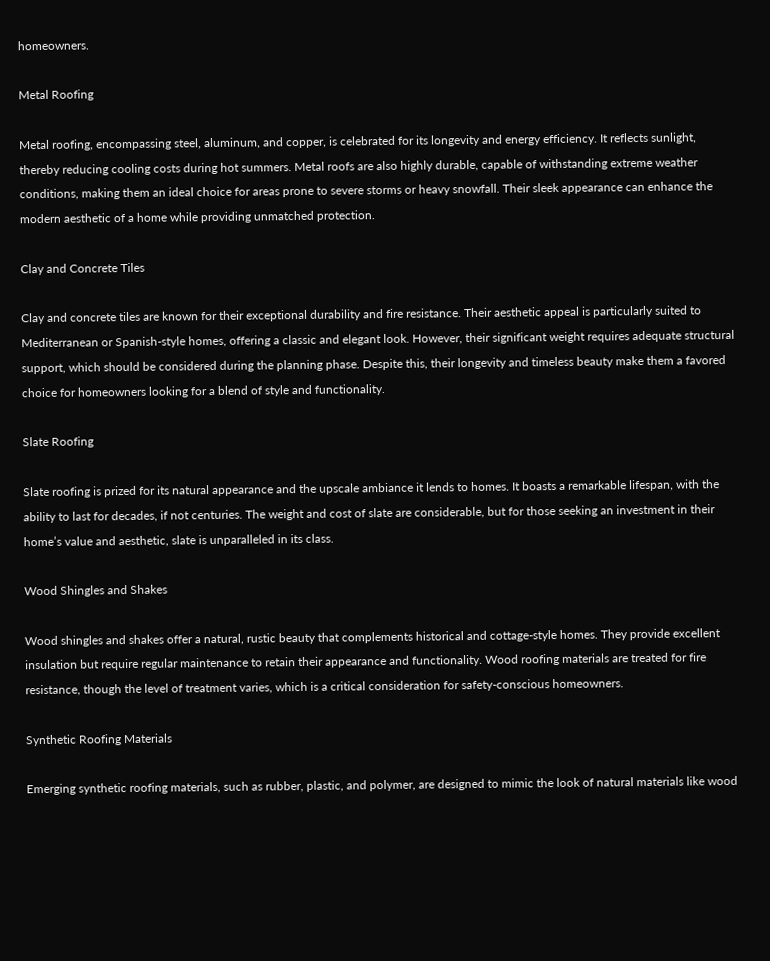homeowners.

Metal Roofing

Metal roofing, encompassing steel, aluminum, and copper, is celebrated for its longevity and energy efficiency. It reflects sunlight, thereby reducing cooling costs during hot summers. Metal roofs are also highly durable, capable of withstanding extreme weather conditions, making them an ideal choice for areas prone to severe storms or heavy snowfall. Their sleek appearance can enhance the modern aesthetic of a home while providing unmatched protection.

Clay and Concrete Tiles

Clay and concrete tiles are known for their exceptional durability and fire resistance. Their aesthetic appeal is particularly suited to Mediterranean or Spanish-style homes, offering a classic and elegant look. However, their significant weight requires adequate structural support, which should be considered during the planning phase. Despite this, their longevity and timeless beauty make them a favored choice for homeowners looking for a blend of style and functionality.

Slate Roofing

Slate roofing is prized for its natural appearance and the upscale ambiance it lends to homes. It boasts a remarkable lifespan, with the ability to last for decades, if not centuries. The weight and cost of slate are considerable, but for those seeking an investment in their home’s value and aesthetic, slate is unparalleled in its class.

Wood Shingles and Shakes

Wood shingles and shakes offer a natural, rustic beauty that complements historical and cottage-style homes. They provide excellent insulation but require regular maintenance to retain their appearance and functionality. Wood roofing materials are treated for fire resistance, though the level of treatment varies, which is a critical consideration for safety-conscious homeowners.

Synthetic Roofing Materials

Emerging synthetic roofing materials, such as rubber, plastic, and polymer, are designed to mimic the look of natural materials like wood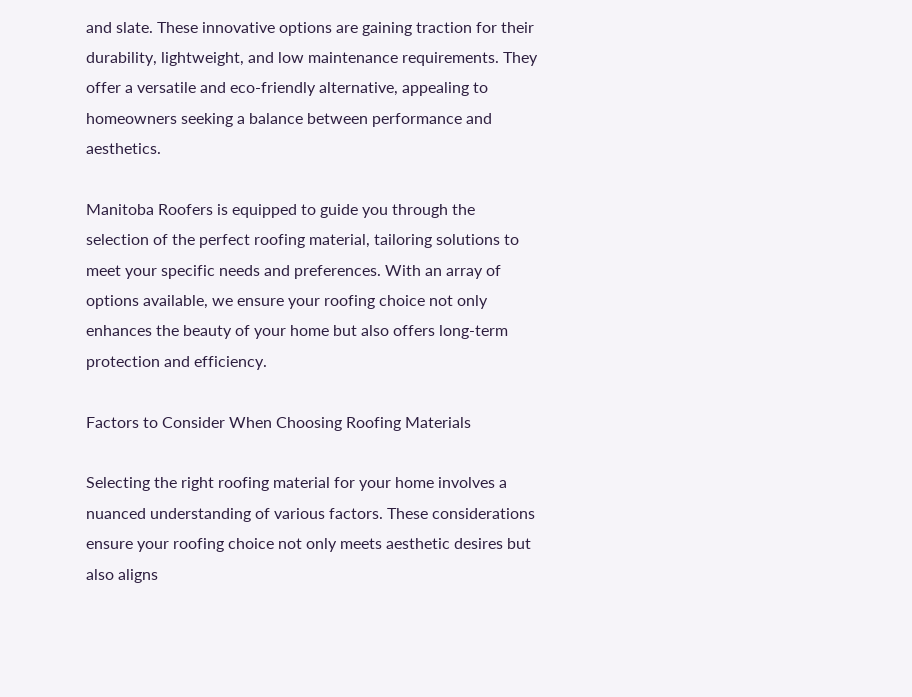and slate. These innovative options are gaining traction for their durability, lightweight, and low maintenance requirements. They offer a versatile and eco-friendly alternative, appealing to homeowners seeking a balance between performance and aesthetics.

Manitoba Roofers is equipped to guide you through the selection of the perfect roofing material, tailoring solutions to meet your specific needs and preferences. With an array of options available, we ensure your roofing choice not only enhances the beauty of your home but also offers long-term protection and efficiency.

Factors to Consider When Choosing Roofing Materials

Selecting the right roofing material for your home involves a nuanced understanding of various factors. These considerations ensure your roofing choice not only meets aesthetic desires but also aligns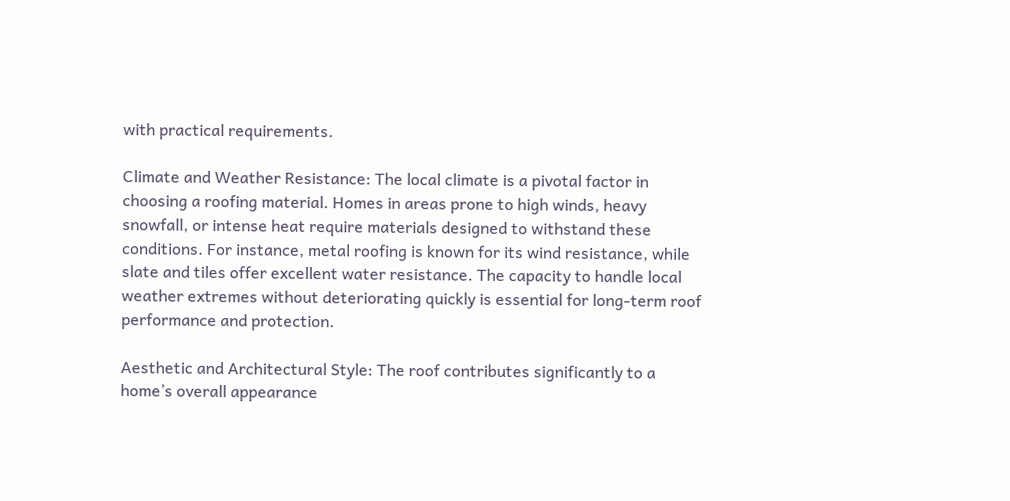with practical requirements.

Climate and Weather Resistance: The local climate is a pivotal factor in choosing a roofing material. Homes in areas prone to high winds, heavy snowfall, or intense heat require materials designed to withstand these conditions. For instance, metal roofing is known for its wind resistance, while slate and tiles offer excellent water resistance. The capacity to handle local weather extremes without deteriorating quickly is essential for long-term roof performance and protection.

Aesthetic and Architectural Style: The roof contributes significantly to a home’s overall appearance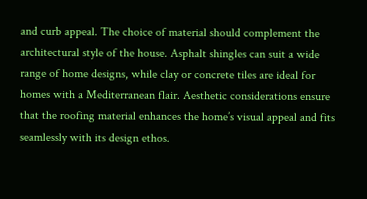and curb appeal. The choice of material should complement the architectural style of the house. Asphalt shingles can suit a wide range of home designs, while clay or concrete tiles are ideal for homes with a Mediterranean flair. Aesthetic considerations ensure that the roofing material enhances the home’s visual appeal and fits seamlessly with its design ethos.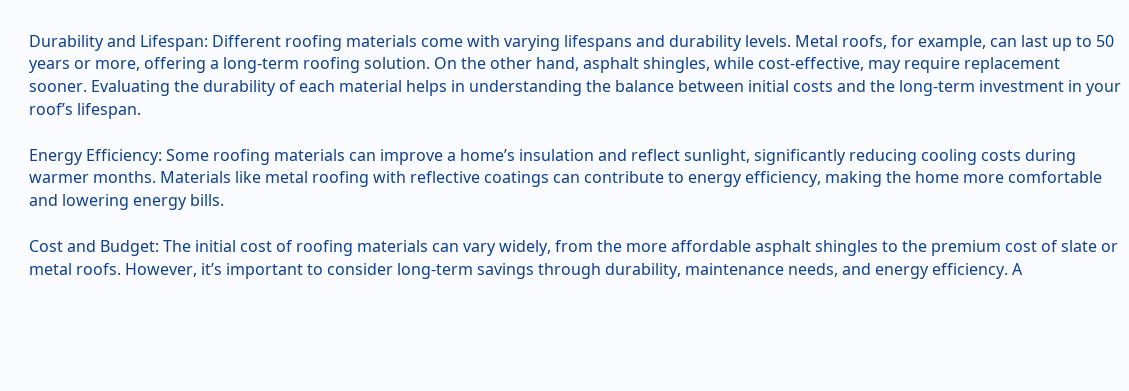Durability and Lifespan: Different roofing materials come with varying lifespans and durability levels. Metal roofs, for example, can last up to 50 years or more, offering a long-term roofing solution. On the other hand, asphalt shingles, while cost-effective, may require replacement sooner. Evaluating the durability of each material helps in understanding the balance between initial costs and the long-term investment in your roof’s lifespan.

Energy Efficiency: Some roofing materials can improve a home’s insulation and reflect sunlight, significantly reducing cooling costs during warmer months. Materials like metal roofing with reflective coatings can contribute to energy efficiency, making the home more comfortable and lowering energy bills.

Cost and Budget: The initial cost of roofing materials can vary widely, from the more affordable asphalt shingles to the premium cost of slate or metal roofs. However, it’s important to consider long-term savings through durability, maintenance needs, and energy efficiency. A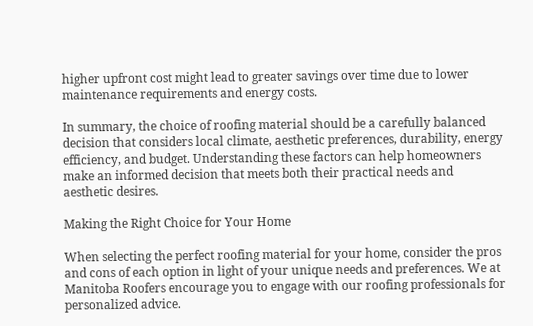higher upfront cost might lead to greater savings over time due to lower maintenance requirements and energy costs.

In summary, the choice of roofing material should be a carefully balanced decision that considers local climate, aesthetic preferences, durability, energy efficiency, and budget. Understanding these factors can help homeowners make an informed decision that meets both their practical needs and aesthetic desires.

Making the Right Choice for Your Home

When selecting the perfect roofing material for your home, consider the pros and cons of each option in light of your unique needs and preferences. We at Manitoba Roofers encourage you to engage with our roofing professionals for personalized advice.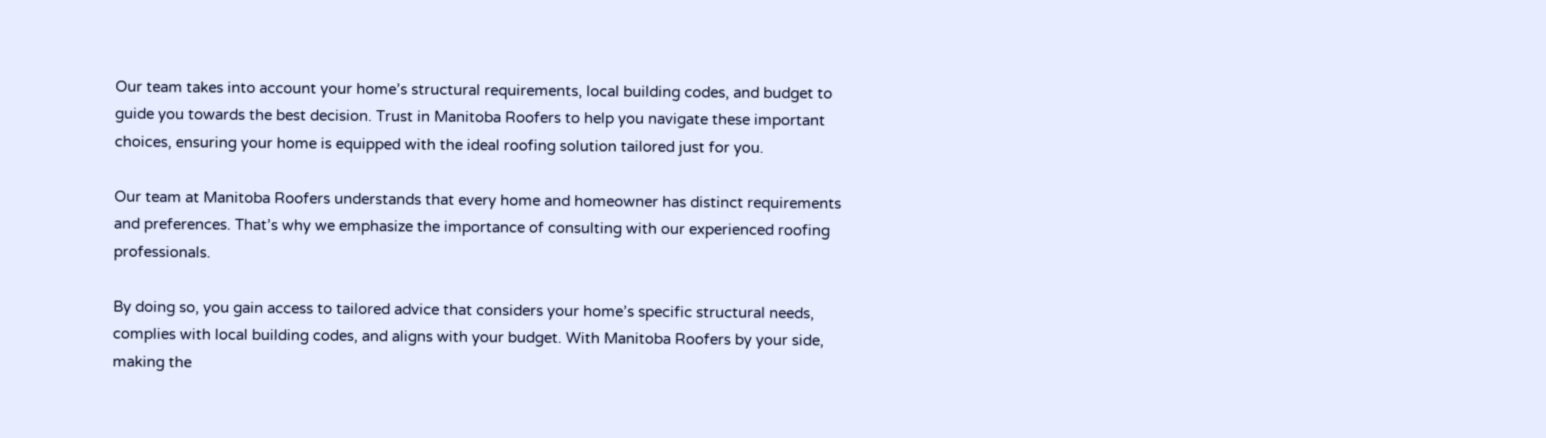Our team takes into account your home’s structural requirements, local building codes, and budget to guide you towards the best decision. Trust in Manitoba Roofers to help you navigate these important choices, ensuring your home is equipped with the ideal roofing solution tailored just for you.

Our team at Manitoba Roofers understands that every home and homeowner has distinct requirements and preferences. That’s why we emphasize the importance of consulting with our experienced roofing professionals.

By doing so, you gain access to tailored advice that considers your home’s specific structural needs, complies with local building codes, and aligns with your budget. With Manitoba Roofers by your side, making the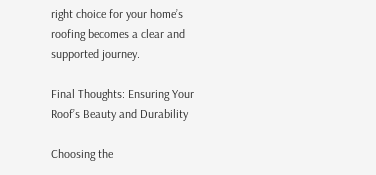right choice for your home’s roofing becomes a clear and supported journey.

Final Thoughts: Ensuring Your Roof’s Beauty and Durability

Choosing the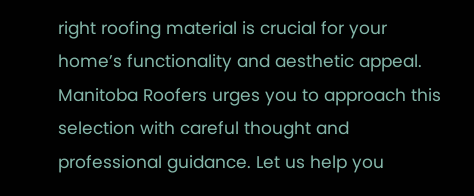right roofing material is crucial for your home’s functionality and aesthetic appeal. Manitoba Roofers urges you to approach this selection with careful thought and professional guidance. Let us help you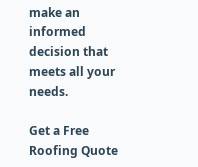make an informed decision that meets all your needs.

Get a Free Roofing Quote